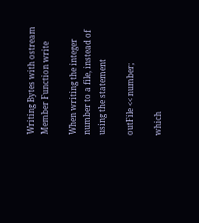Writing Bytes with ostream Member Function write

When writing the integer number to a file, instead of using the statement

outFile << number;

which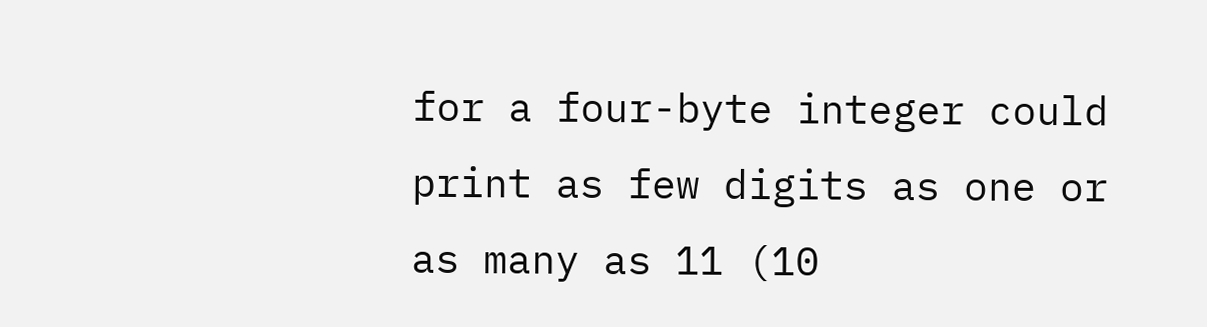for a four-byte integer could print as few digits as one or as many as 11 (10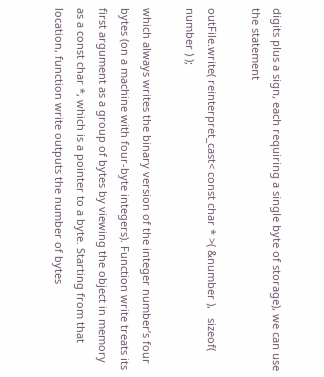digits plus a sign, each requiring a single byte of storage), we can use the statement

outFile.write( reinterpret_cast< const char * >( &number ),   sizeof( number ) );

which always writes the binary version of the integer number’s four bytes (on a machine with four-byte integers). Function write treats its first argument as a group of bytes by viewing the object in memory as a const char *, which is a pointer to a byte. Starting from that location, function write outputs the number of bytes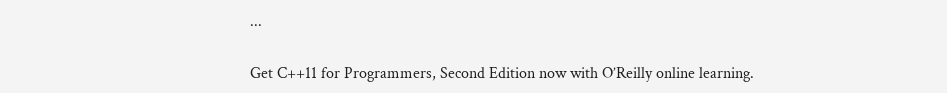...

Get C++11 for Programmers, Second Edition now with O’Reilly online learning.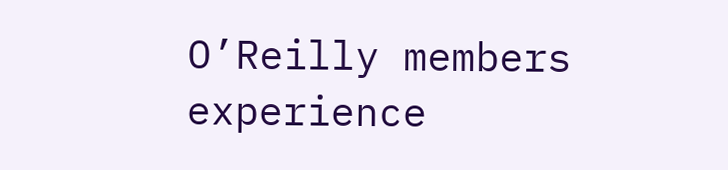O’Reilly members experience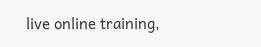live online training,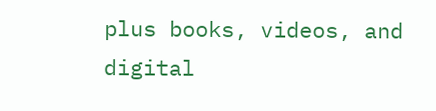plus books, videos, and digital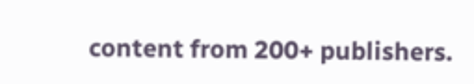content from 200+ publishers.